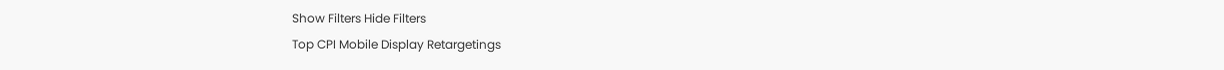Show Filters Hide Filters
Top CPI Mobile Display Retargetings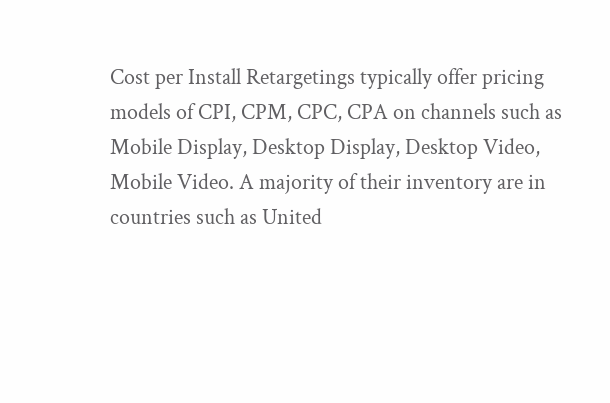Cost per Install Retargetings typically offer pricing models of CPI, CPM, CPC, CPA on channels such as Mobile Display, Desktop Display, Desktop Video, Mobile Video. A majority of their inventory are in countries such as United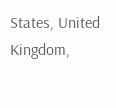States, United Kingdom,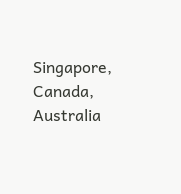Singapore, Canada, Australia